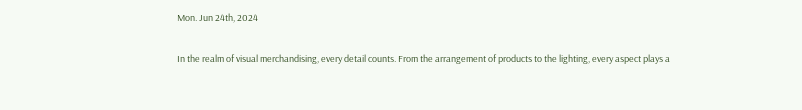Mon. Jun 24th, 2024

In the realm of visual merchandising, every detail counts. From the arrangement of products to the lighting, every aspect plays a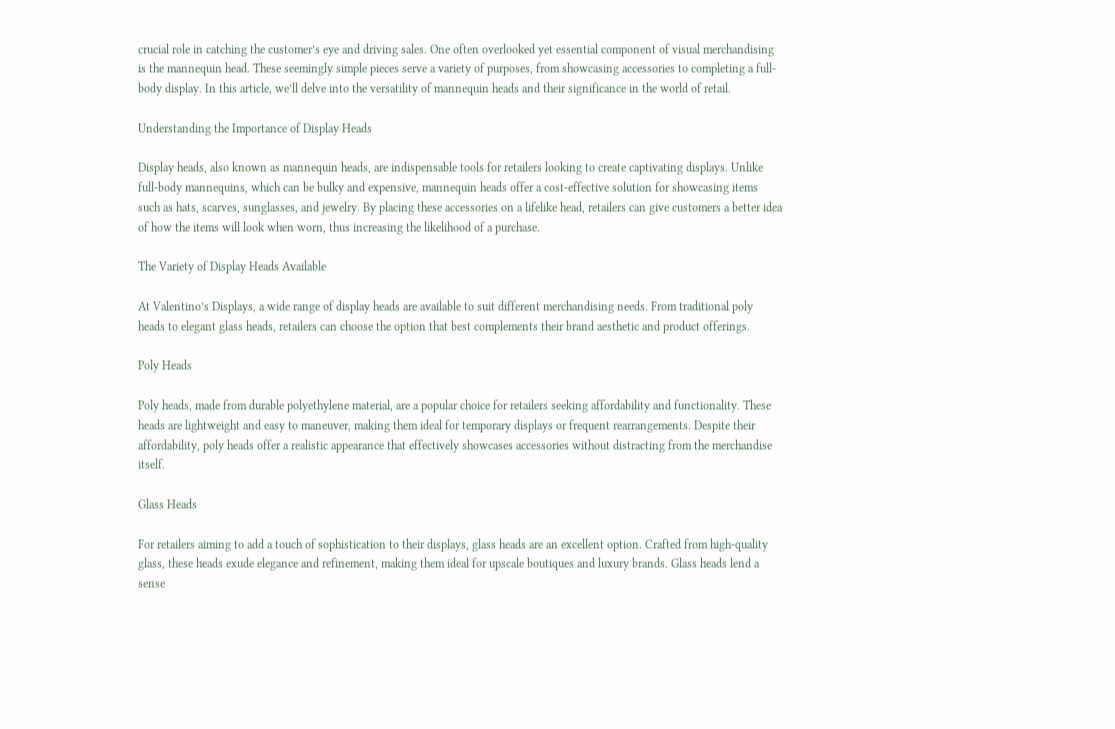crucial role in catching the customer’s eye and driving sales. One often overlooked yet essential component of visual merchandising is the mannequin head. These seemingly simple pieces serve a variety of purposes, from showcasing accessories to completing a full-body display. In this article, we’ll delve into the versatility of mannequin heads and their significance in the world of retail.

Understanding the Importance of Display Heads

Display heads, also known as mannequin heads, are indispensable tools for retailers looking to create captivating displays. Unlike full-body mannequins, which can be bulky and expensive, mannequin heads offer a cost-effective solution for showcasing items such as hats, scarves, sunglasses, and jewelry. By placing these accessories on a lifelike head, retailers can give customers a better idea of how the items will look when worn, thus increasing the likelihood of a purchase.

The Variety of Display Heads Available

At Valentino’s Displays, a wide range of display heads are available to suit different merchandising needs. From traditional poly heads to elegant glass heads, retailers can choose the option that best complements their brand aesthetic and product offerings.

Poly Heads

Poly heads, made from durable polyethylene material, are a popular choice for retailers seeking affordability and functionality. These heads are lightweight and easy to maneuver, making them ideal for temporary displays or frequent rearrangements. Despite their affordability, poly heads offer a realistic appearance that effectively showcases accessories without distracting from the merchandise itself.

Glass Heads

For retailers aiming to add a touch of sophistication to their displays, glass heads are an excellent option. Crafted from high-quality glass, these heads exude elegance and refinement, making them ideal for upscale boutiques and luxury brands. Glass heads lend a sense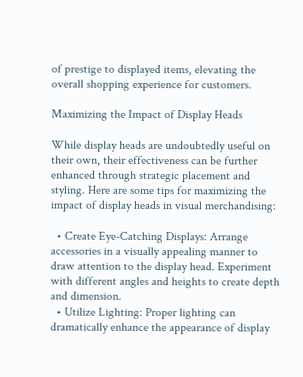of prestige to displayed items, elevating the overall shopping experience for customers.

Maximizing the Impact of Display Heads

While display heads are undoubtedly useful on their own, their effectiveness can be further enhanced through strategic placement and styling. Here are some tips for maximizing the impact of display heads in visual merchandising:

  • Create Eye-Catching Displays: Arrange accessories in a visually appealing manner to draw attention to the display head. Experiment with different angles and heights to create depth and dimension.
  • Utilize Lighting: Proper lighting can dramatically enhance the appearance of display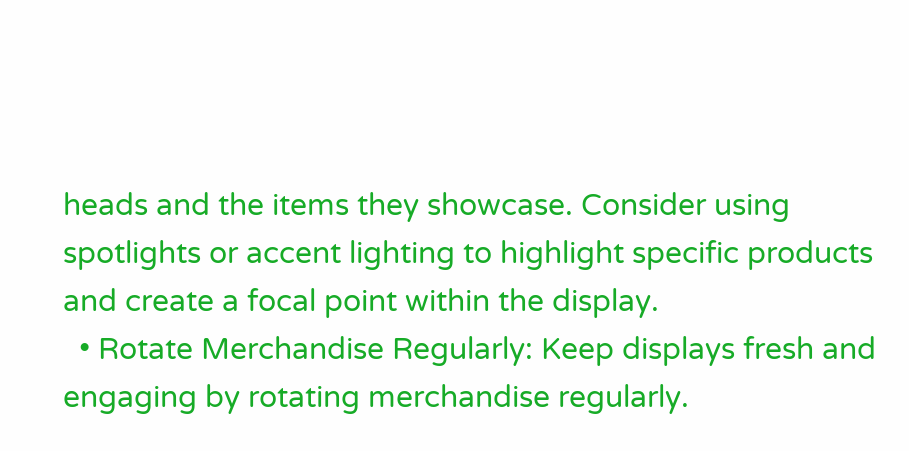heads and the items they showcase. Consider using spotlights or accent lighting to highlight specific products and create a focal point within the display.
  • Rotate Merchandise Regularly: Keep displays fresh and engaging by rotating merchandise regularly.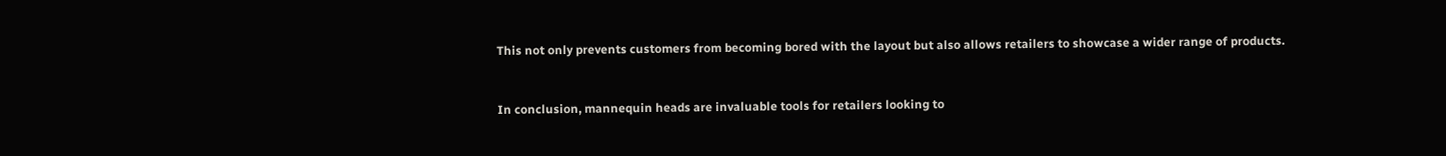This not only prevents customers from becoming bored with the layout but also allows retailers to showcase a wider range of products.


In conclusion, mannequin heads are invaluable tools for retailers looking to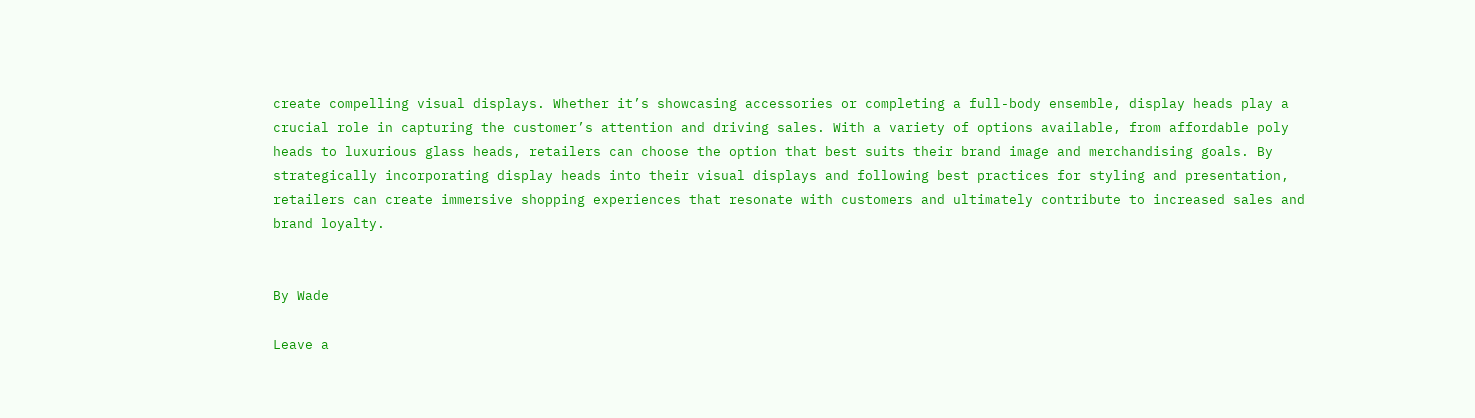create compelling visual displays. Whether it’s showcasing accessories or completing a full-body ensemble, display heads play a crucial role in capturing the customer’s attention and driving sales. With a variety of options available, from affordable poly heads to luxurious glass heads, retailers can choose the option that best suits their brand image and merchandising goals. By strategically incorporating display heads into their visual displays and following best practices for styling and presentation, retailers can create immersive shopping experiences that resonate with customers and ultimately contribute to increased sales and brand loyalty.


By Wade

Leave a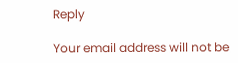Reply

Your email address will not be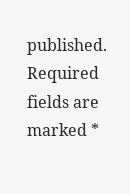published. Required fields are marked *